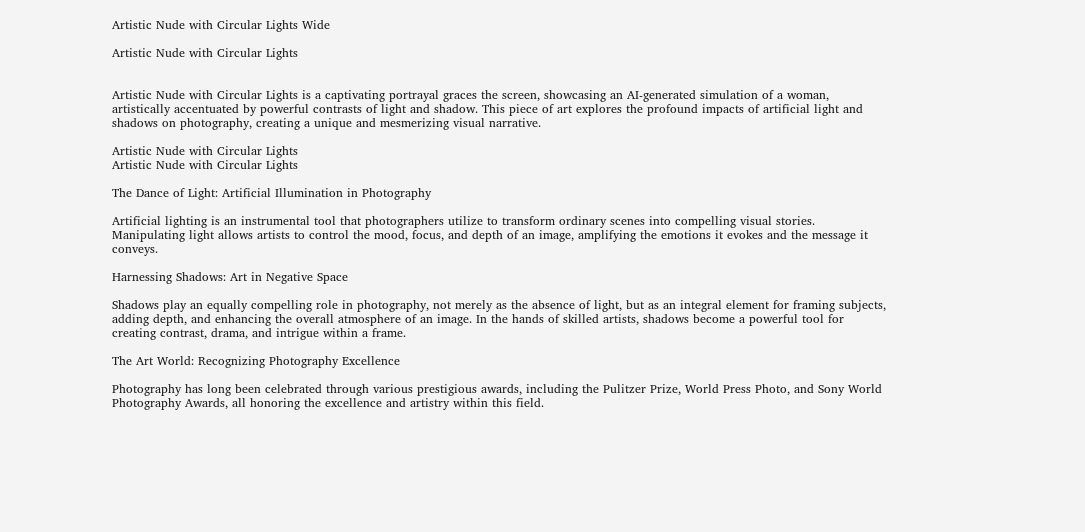Artistic Nude with Circular Lights Wide

Artistic Nude with Circular Lights


Artistic Nude with Circular Lights is a captivating portrayal graces the screen, showcasing an AI-generated simulation of a woman, artistically accentuated by powerful contrasts of light and shadow. This piece of art explores the profound impacts of artificial light and shadows on photography, creating a unique and mesmerizing visual narrative.

Artistic Nude with Circular Lights
Artistic Nude with Circular Lights

The Dance of Light: Artificial Illumination in Photography

Artificial lighting is an instrumental tool that photographers utilize to transform ordinary scenes into compelling visual stories. Manipulating light allows artists to control the mood, focus, and depth of an image, amplifying the emotions it evokes and the message it conveys.

Harnessing Shadows: Art in Negative Space

Shadows play an equally compelling role in photography, not merely as the absence of light, but as an integral element for framing subjects, adding depth, and enhancing the overall atmosphere of an image. In the hands of skilled artists, shadows become a powerful tool for creating contrast, drama, and intrigue within a frame.

The Art World: Recognizing Photography Excellence

Photography has long been celebrated through various prestigious awards, including the Pulitzer Prize, World Press Photo, and Sony World Photography Awards, all honoring the excellence and artistry within this field.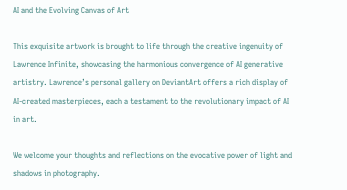AI and the Evolving Canvas of Art

This exquisite artwork is brought to life through the creative ingenuity of Lawrence Infinite, showcasing the harmonious convergence of AI generative artistry. Lawrence’s personal gallery on DeviantArt offers a rich display of AI-created masterpieces, each a testament to the revolutionary impact of AI in art.

We welcome your thoughts and reflections on the evocative power of light and shadows in photography.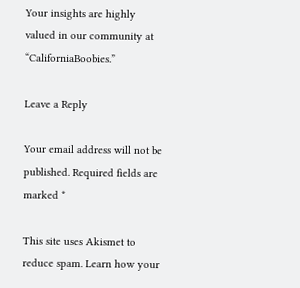Your insights are highly valued in our community at “CaliforniaBoobies.”

Leave a Reply

Your email address will not be published. Required fields are marked *

This site uses Akismet to reduce spam. Learn how your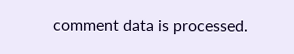comment data is processed.